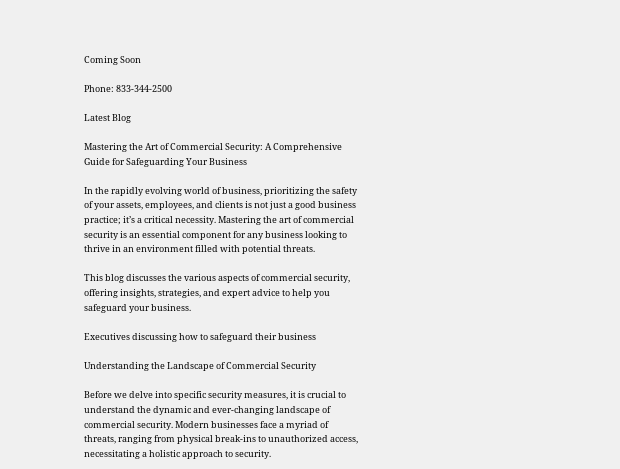Coming Soon

Phone: 833-344-2500

Latest Blog

Mastering the Art of Commercial Security: A Comprehensive Guide for Safeguarding Your Business

In the rapidly evolving world of business, prioritizing the safety of your assets, employees, and clients is not just a good business practice; it’s a critical necessity. Mastering the art of commercial security is an essential component for any business looking to thrive in an environment filled with potential threats.

This blog discusses the various aspects of commercial security, offering insights, strategies, and expert advice to help you safeguard your business.

Executives discussing how to safeguard their business

Understanding the Landscape of Commercial Security

Before we delve into specific security measures, it is crucial to understand the dynamic and ever-changing landscape of commercial security. Modern businesses face a myriad of threats, ranging from physical break-ins to unauthorized access, necessitating a holistic approach to security.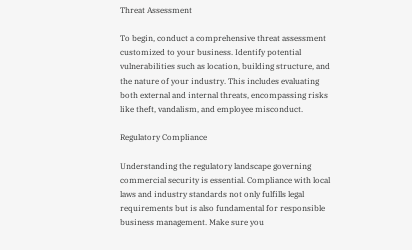Threat Assessment

To begin, conduct a comprehensive threat assessment customized to your business. Identify potential vulnerabilities such as location, building structure, and the nature of your industry. This includes evaluating both external and internal threats, encompassing risks like theft, vandalism, and employee misconduct.

Regulatory Compliance

Understanding the regulatory landscape governing commercial security is essential. Compliance with local laws and industry standards not only fulfills legal requirements but is also fundamental for responsible business management. Make sure you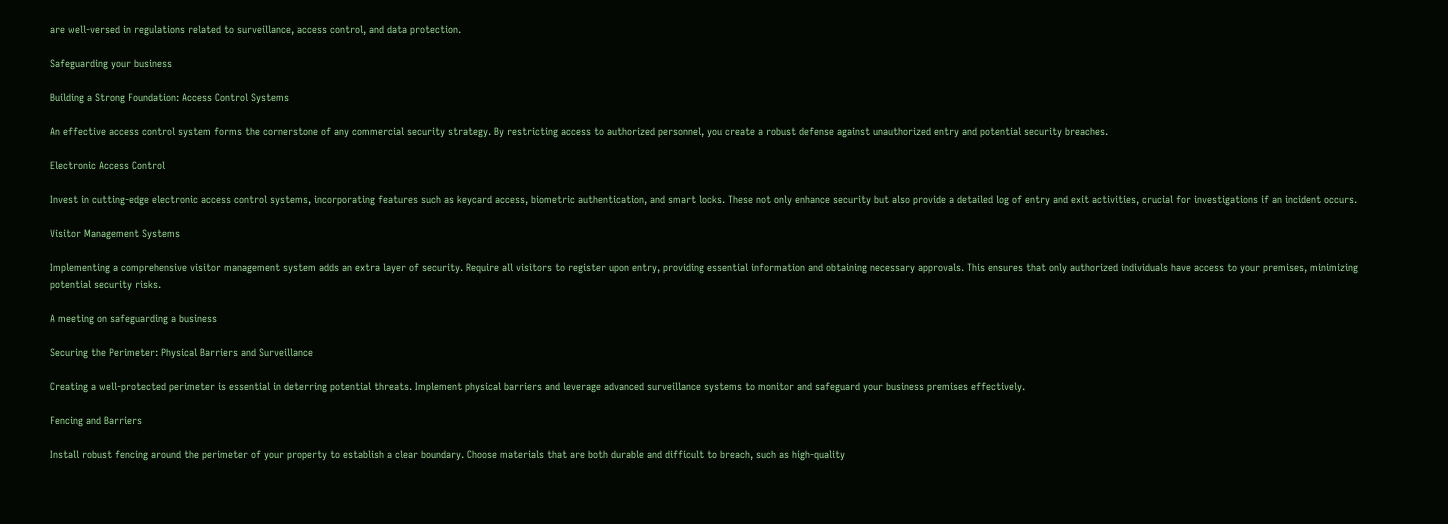are well-versed in regulations related to surveillance, access control, and data protection.

Safeguarding your business

Building a Strong Foundation: Access Control Systems

An effective access control system forms the cornerstone of any commercial security strategy. By restricting access to authorized personnel, you create a robust defense against unauthorized entry and potential security breaches.

Electronic Access Control

Invest in cutting-edge electronic access control systems, incorporating features such as keycard access, biometric authentication, and smart locks. These not only enhance security but also provide a detailed log of entry and exit activities, crucial for investigations if an incident occurs.

Visitor Management Systems

Implementing a comprehensive visitor management system adds an extra layer of security. Require all visitors to register upon entry, providing essential information and obtaining necessary approvals. This ensures that only authorized individuals have access to your premises, minimizing potential security risks.

A meeting on safeguarding a business

Securing the Perimeter: Physical Barriers and Surveillance

Creating a well-protected perimeter is essential in deterring potential threats. Implement physical barriers and leverage advanced surveillance systems to monitor and safeguard your business premises effectively.

Fencing and Barriers

Install robust fencing around the perimeter of your property to establish a clear boundary. Choose materials that are both durable and difficult to breach, such as high-quality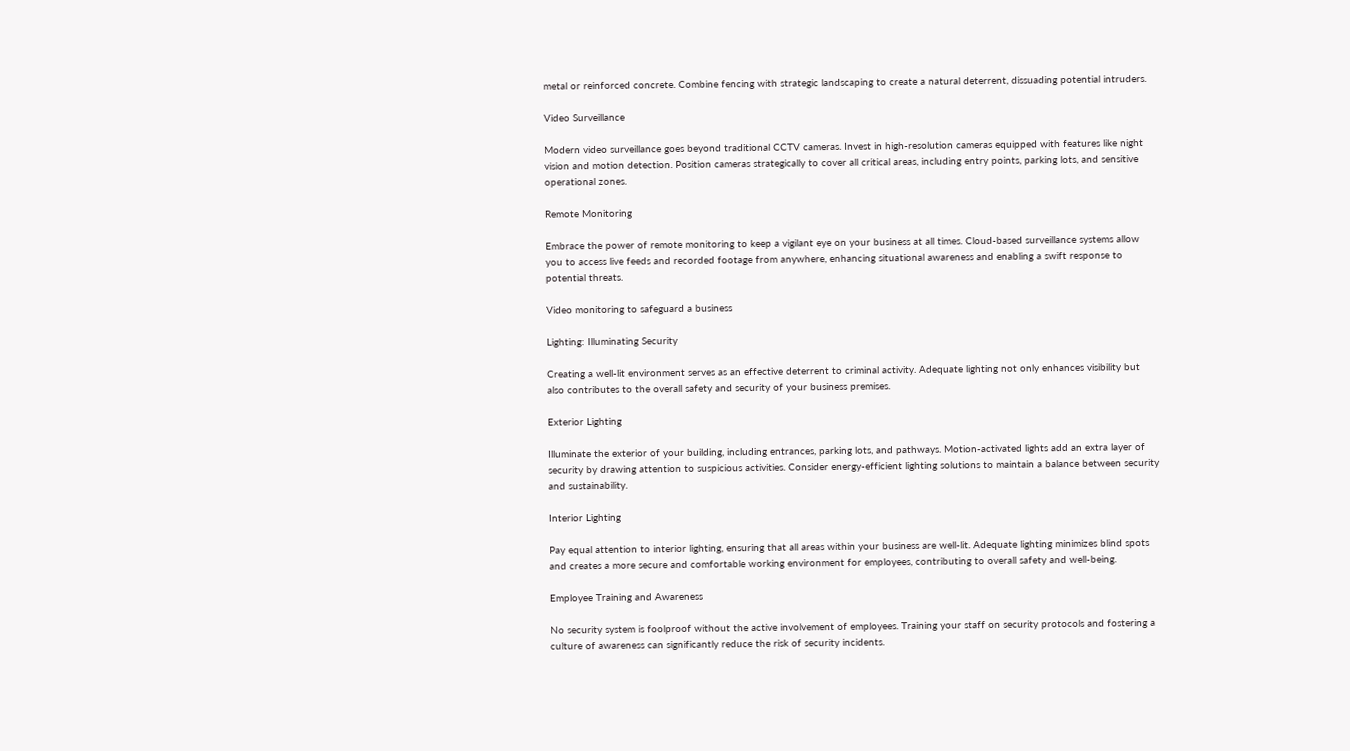metal or reinforced concrete. Combine fencing with strategic landscaping to create a natural deterrent, dissuading potential intruders.

Video Surveillance

Modern video surveillance goes beyond traditional CCTV cameras. Invest in high-resolution cameras equipped with features like night vision and motion detection. Position cameras strategically to cover all critical areas, including entry points, parking lots, and sensitive operational zones.

Remote Monitoring

Embrace the power of remote monitoring to keep a vigilant eye on your business at all times. Cloud-based surveillance systems allow you to access live feeds and recorded footage from anywhere, enhancing situational awareness and enabling a swift response to potential threats.

Video monitoring to safeguard a business

Lighting: Illuminating Security

Creating a well-lit environment serves as an effective deterrent to criminal activity. Adequate lighting not only enhances visibility but also contributes to the overall safety and security of your business premises.

Exterior Lighting

Illuminate the exterior of your building, including entrances, parking lots, and pathways. Motion-activated lights add an extra layer of security by drawing attention to suspicious activities. Consider energy-efficient lighting solutions to maintain a balance between security and sustainability.

Interior Lighting

Pay equal attention to interior lighting, ensuring that all areas within your business are well-lit. Adequate lighting minimizes blind spots and creates a more secure and comfortable working environment for employees, contributing to overall safety and well-being.

Employee Training and Awareness

No security system is foolproof without the active involvement of employees. Training your staff on security protocols and fostering a culture of awareness can significantly reduce the risk of security incidents.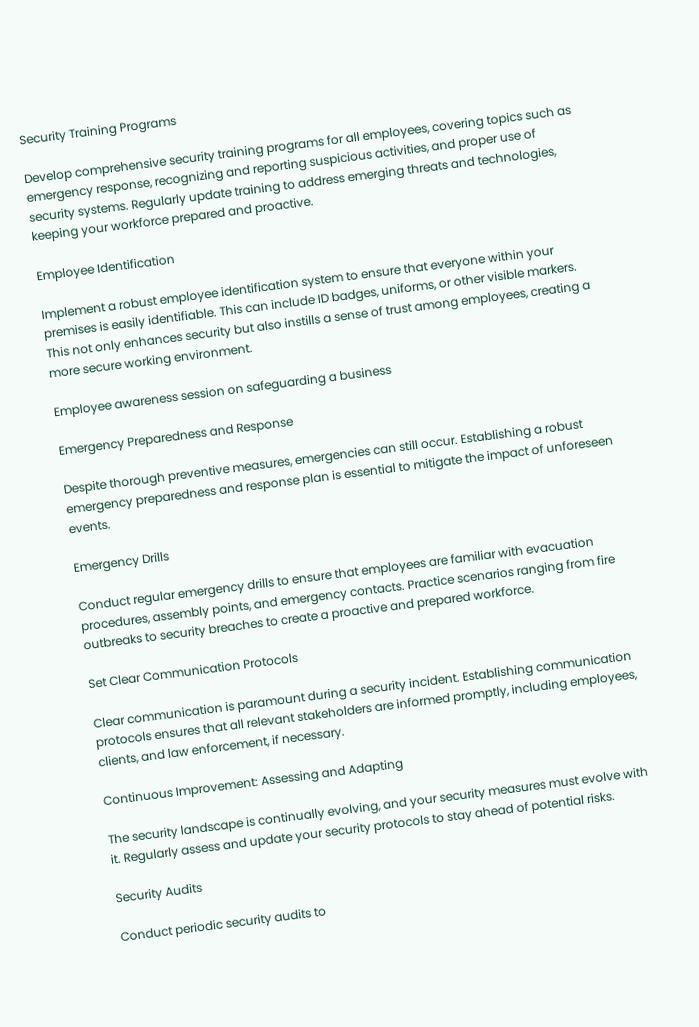Security Training Programs

Develop comprehensive security training programs for all employees, covering topics such as emergency response, recognizing and reporting suspicious activities, and proper use of security systems. Regularly update training to address emerging threats and technologies, keeping your workforce prepared and proactive.

Employee Identification

Implement a robust employee identification system to ensure that everyone within your premises is easily identifiable. This can include ID badges, uniforms, or other visible markers. This not only enhances security but also instills a sense of trust among employees, creating a more secure working environment.

Employee awareness session on safeguarding a business

Emergency Preparedness and Response

Despite thorough preventive measures, emergencies can still occur. Establishing a robust emergency preparedness and response plan is essential to mitigate the impact of unforeseen events.

Emergency Drills

Conduct regular emergency drills to ensure that employees are familiar with evacuation procedures, assembly points, and emergency contacts. Practice scenarios ranging from fire outbreaks to security breaches to create a proactive and prepared workforce.

Set Clear Communication Protocols

Clear communication is paramount during a security incident. Establishing communication protocols ensures that all relevant stakeholders are informed promptly, including employees, clients, and law enforcement, if necessary.

Continuous Improvement: Assessing and Adapting

The security landscape is continually evolving, and your security measures must evolve with it. Regularly assess and update your security protocols to stay ahead of potential risks.

Security Audits

Conduct periodic security audits to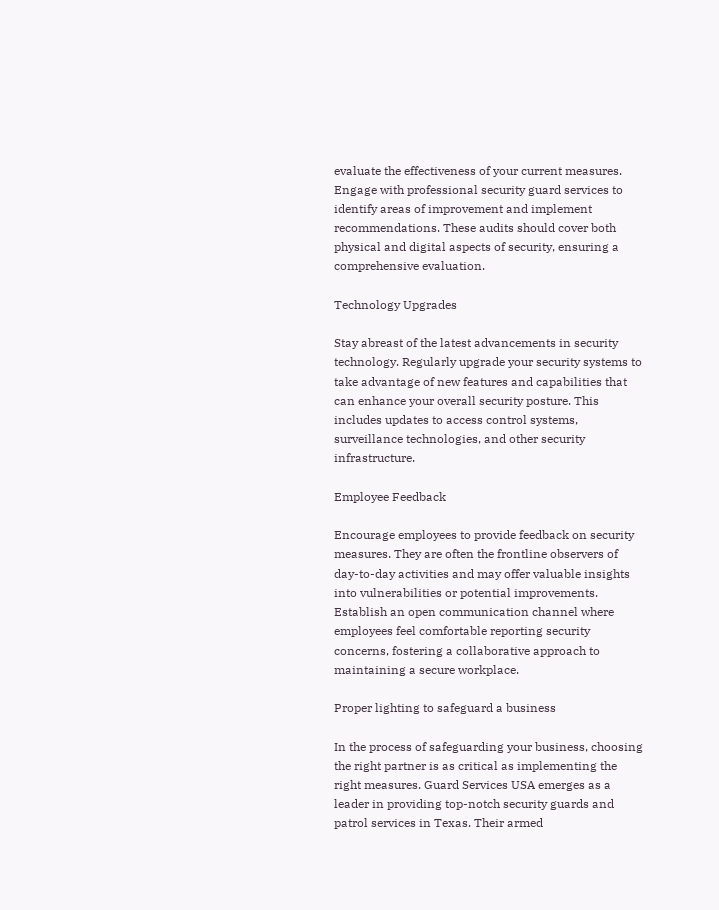evaluate the effectiveness of your current measures. Engage with professional security guard services to identify areas of improvement and implement recommendations. These audits should cover both physical and digital aspects of security, ensuring a comprehensive evaluation.

Technology Upgrades

Stay abreast of the latest advancements in security technology. Regularly upgrade your security systems to take advantage of new features and capabilities that can enhance your overall security posture. This includes updates to access control systems, surveillance technologies, and other security infrastructure.

Employee Feedback

Encourage employees to provide feedback on security measures. They are often the frontline observers of day-to-day activities and may offer valuable insights into vulnerabilities or potential improvements. Establish an open communication channel where employees feel comfortable reporting security concerns, fostering a collaborative approach to maintaining a secure workplace.

Proper lighting to safeguard a business

In the process of safeguarding your business, choosing the right partner is as critical as implementing the right measures. Guard Services USA emerges as a leader in providing top-notch security guards and patrol services in Texas. Their armed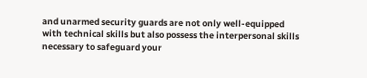and unarmed security guards are not only well-equipped with technical skills but also possess the interpersonal skills necessary to safeguard your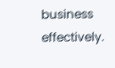business effectively.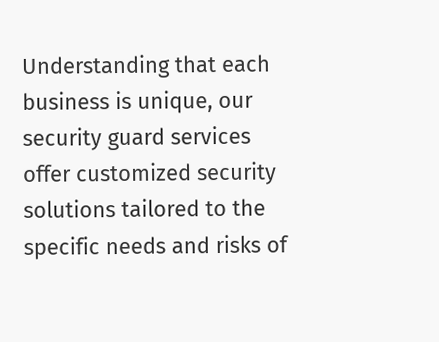Understanding that each business is unique, our security guard services offer customized security solutions tailored to the specific needs and risks of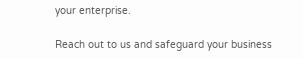your enterprise.

Reach out to us and safeguard your business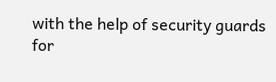with the help of security guards for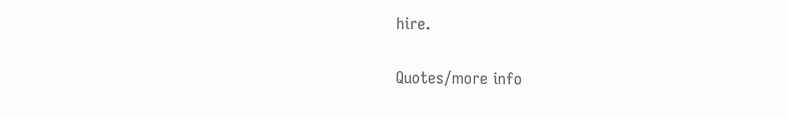hire.

Quotes/more info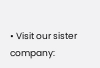• Visit our sister company: